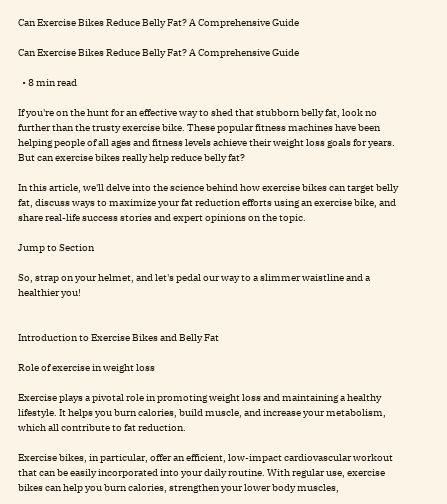Can Exercise Bikes Reduce Belly Fat? A Comprehensive Guide

Can Exercise Bikes Reduce Belly Fat? A Comprehensive Guide

  • 8 min read

If you're on the hunt for an effective way to shed that stubborn belly fat, look no further than the trusty exercise bike. These popular fitness machines have been helping people of all ages and fitness levels achieve their weight loss goals for years. But can exercise bikes really help reduce belly fat?

In this article, we'll delve into the science behind how exercise bikes can target belly fat, discuss ways to maximize your fat reduction efforts using an exercise bike, and share real-life success stories and expert opinions on the topic.

Jump to Section

So, strap on your helmet, and let's pedal our way to a slimmer waistline and a healthier you!


Introduction to Exercise Bikes and Belly Fat

Role of exercise in weight loss

Exercise plays a pivotal role in promoting weight loss and maintaining a healthy lifestyle. It helps you burn calories, build muscle, and increase your metabolism, which all contribute to fat reduction.

Exercise bikes, in particular, offer an efficient, low-impact cardiovascular workout that can be easily incorporated into your daily routine. With regular use, exercise bikes can help you burn calories, strengthen your lower body muscles,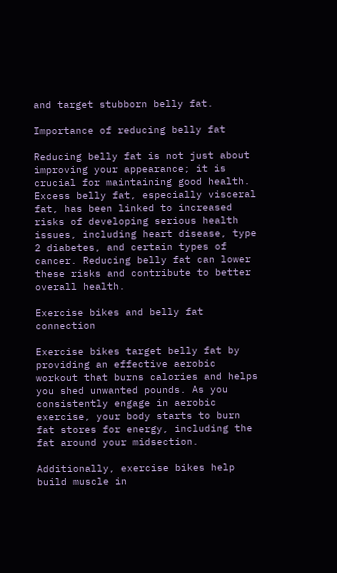and target stubborn belly fat.

Importance of reducing belly fat

Reducing belly fat is not just about improving your appearance; it is crucial for maintaining good health. Excess belly fat, especially visceral fat, has been linked to increased risks of developing serious health issues, including heart disease, type 2 diabetes, and certain types of cancer. Reducing belly fat can lower these risks and contribute to better overall health.

Exercise bikes and belly fat connection

Exercise bikes target belly fat by providing an effective aerobic workout that burns calories and helps you shed unwanted pounds. As you consistently engage in aerobic exercise, your body starts to burn fat stores for energy, including the fat around your midsection.

Additionally, exercise bikes help build muscle in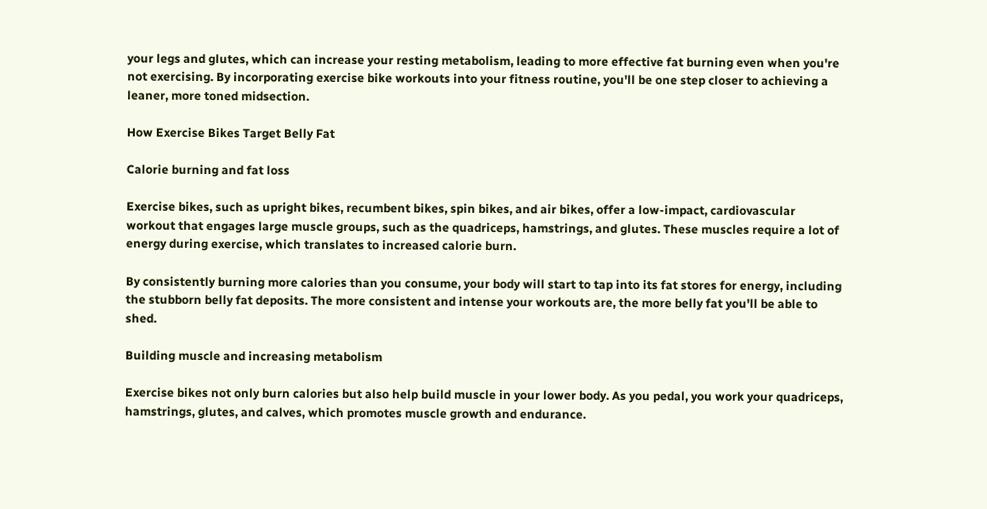your legs and glutes, which can increase your resting metabolism, leading to more effective fat burning even when you're not exercising. By incorporating exercise bike workouts into your fitness routine, you'll be one step closer to achieving a leaner, more toned midsection.

How Exercise Bikes Target Belly Fat

Calorie burning and fat loss

Exercise bikes, such as upright bikes, recumbent bikes, spin bikes, and air bikes, offer a low-impact, cardiovascular workout that engages large muscle groups, such as the quadriceps, hamstrings, and glutes. These muscles require a lot of energy during exercise, which translates to increased calorie burn.

By consistently burning more calories than you consume, your body will start to tap into its fat stores for energy, including the stubborn belly fat deposits. The more consistent and intense your workouts are, the more belly fat you'll be able to shed.

Building muscle and increasing metabolism

Exercise bikes not only burn calories but also help build muscle in your lower body. As you pedal, you work your quadriceps, hamstrings, glutes, and calves, which promotes muscle growth and endurance.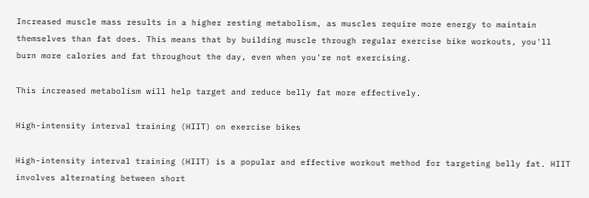Increased muscle mass results in a higher resting metabolism, as muscles require more energy to maintain themselves than fat does. This means that by building muscle through regular exercise bike workouts, you'll burn more calories and fat throughout the day, even when you're not exercising.

This increased metabolism will help target and reduce belly fat more effectively.

High-intensity interval training (HIIT) on exercise bikes

High-intensity interval training (HIIT) is a popular and effective workout method for targeting belly fat. HIIT involves alternating between short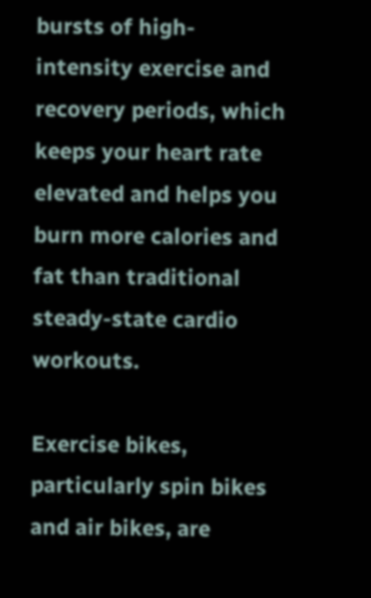bursts of high-intensity exercise and recovery periods, which keeps your heart rate elevated and helps you burn more calories and fat than traditional steady-state cardio workouts.

Exercise bikes, particularly spin bikes and air bikes, are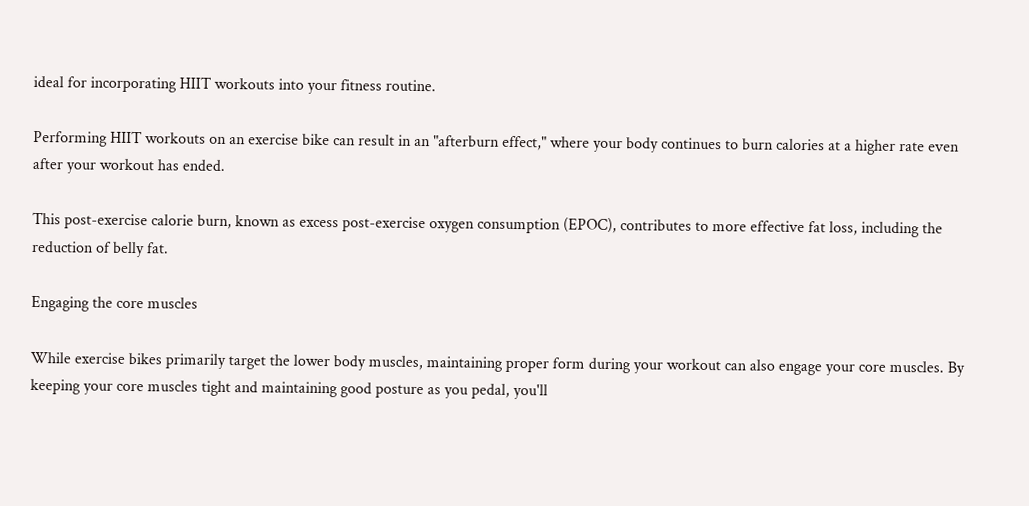ideal for incorporating HIIT workouts into your fitness routine.

Performing HIIT workouts on an exercise bike can result in an "afterburn effect," where your body continues to burn calories at a higher rate even after your workout has ended.

This post-exercise calorie burn, known as excess post-exercise oxygen consumption (EPOC), contributes to more effective fat loss, including the reduction of belly fat.

Engaging the core muscles

While exercise bikes primarily target the lower body muscles, maintaining proper form during your workout can also engage your core muscles. By keeping your core muscles tight and maintaining good posture as you pedal, you'll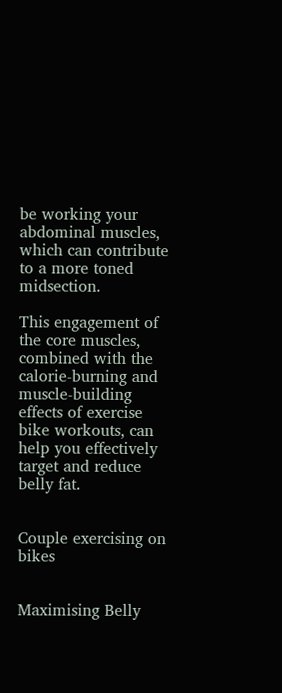be working your abdominal muscles, which can contribute to a more toned midsection.

This engagement of the core muscles, combined with the calorie-burning and muscle-building effects of exercise bike workouts, can help you effectively target and reduce belly fat.


Couple exercising on bikes


Maximising Belly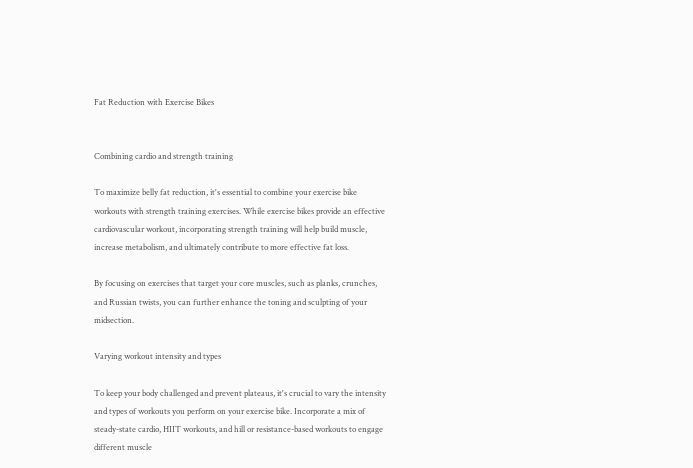Fat Reduction with Exercise Bikes


Combining cardio and strength training

To maximize belly fat reduction, it's essential to combine your exercise bike workouts with strength training exercises. While exercise bikes provide an effective cardiovascular workout, incorporating strength training will help build muscle, increase metabolism, and ultimately contribute to more effective fat loss.

By focusing on exercises that target your core muscles, such as planks, crunches, and Russian twists, you can further enhance the toning and sculpting of your midsection.

Varying workout intensity and types

To keep your body challenged and prevent plateaus, it's crucial to vary the intensity and types of workouts you perform on your exercise bike. Incorporate a mix of steady-state cardio, HIIT workouts, and hill or resistance-based workouts to engage different muscle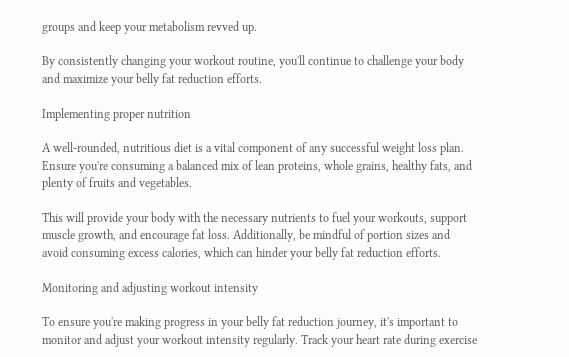groups and keep your metabolism revved up.

By consistently changing your workout routine, you'll continue to challenge your body and maximize your belly fat reduction efforts.

Implementing proper nutrition

A well-rounded, nutritious diet is a vital component of any successful weight loss plan. Ensure you're consuming a balanced mix of lean proteins, whole grains, healthy fats, and plenty of fruits and vegetables.

This will provide your body with the necessary nutrients to fuel your workouts, support muscle growth, and encourage fat loss. Additionally, be mindful of portion sizes and avoid consuming excess calories, which can hinder your belly fat reduction efforts.

Monitoring and adjusting workout intensity

To ensure you're making progress in your belly fat reduction journey, it's important to monitor and adjust your workout intensity regularly. Track your heart rate during exercise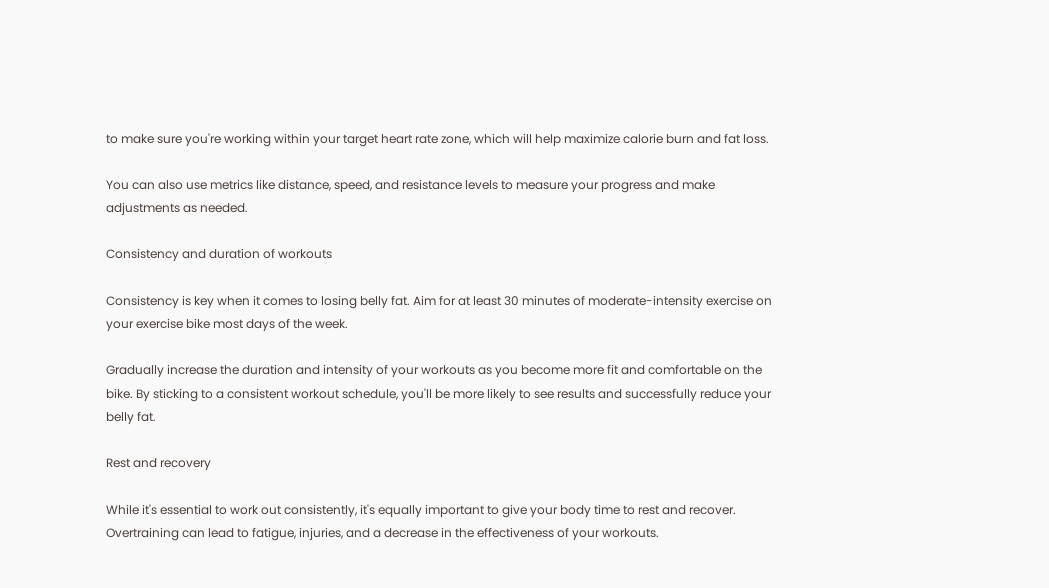to make sure you're working within your target heart rate zone, which will help maximize calorie burn and fat loss.

You can also use metrics like distance, speed, and resistance levels to measure your progress and make adjustments as needed.

Consistency and duration of workouts

Consistency is key when it comes to losing belly fat. Aim for at least 30 minutes of moderate-intensity exercise on your exercise bike most days of the week.

Gradually increase the duration and intensity of your workouts as you become more fit and comfortable on the bike. By sticking to a consistent workout schedule, you'll be more likely to see results and successfully reduce your belly fat.

Rest and recovery

While it's essential to work out consistently, it's equally important to give your body time to rest and recover. Overtraining can lead to fatigue, injuries, and a decrease in the effectiveness of your workouts.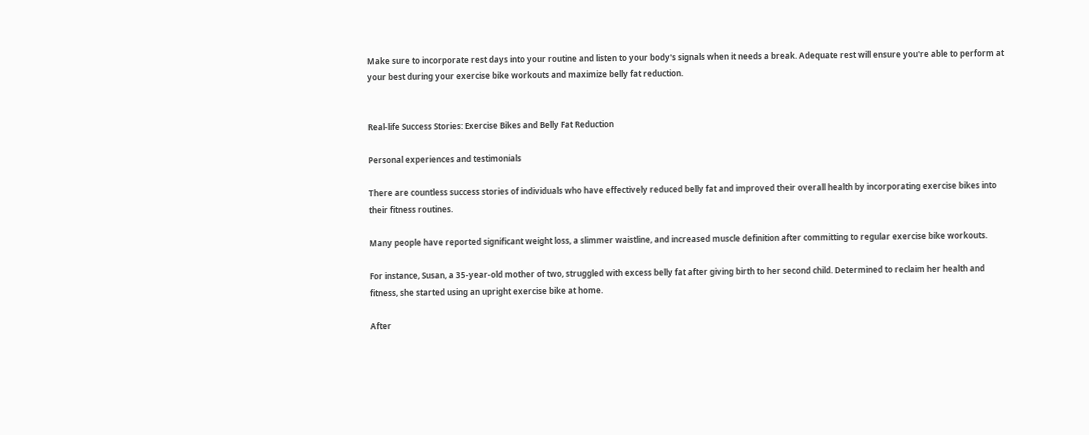Make sure to incorporate rest days into your routine and listen to your body's signals when it needs a break. Adequate rest will ensure you're able to perform at your best during your exercise bike workouts and maximize belly fat reduction.


Real-life Success Stories: Exercise Bikes and Belly Fat Reduction

Personal experiences and testimonials

There are countless success stories of individuals who have effectively reduced belly fat and improved their overall health by incorporating exercise bikes into their fitness routines.

Many people have reported significant weight loss, a slimmer waistline, and increased muscle definition after committing to regular exercise bike workouts.

For instance, Susan, a 35-year-old mother of two, struggled with excess belly fat after giving birth to her second child. Determined to reclaim her health and fitness, she started using an upright exercise bike at home.

After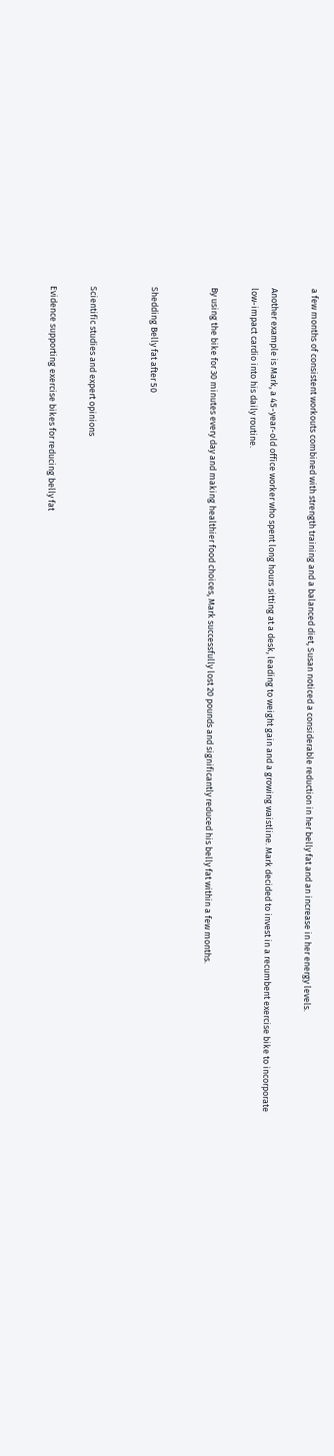a few months of consistent workouts combined with strength training and a balanced diet, Susan noticed a considerable reduction in her belly fat and an increase in her energy levels.

Another example is Mark, a 45-year-old office worker who spent long hours sitting at a desk, leading to weight gain and a growing waistline. Mark decided to invest in a recumbent exercise bike to incorporate low-impact cardio into his daily routine.

By using the bike for 30 minutes every day and making healthier food choices, Mark successfully lost 20 pounds and significantly reduced his belly fat within a few months.


Shedding Belly fat after 50


Scientific studies and expert opinions

Evidence supporting exercise bikes for reducing belly fat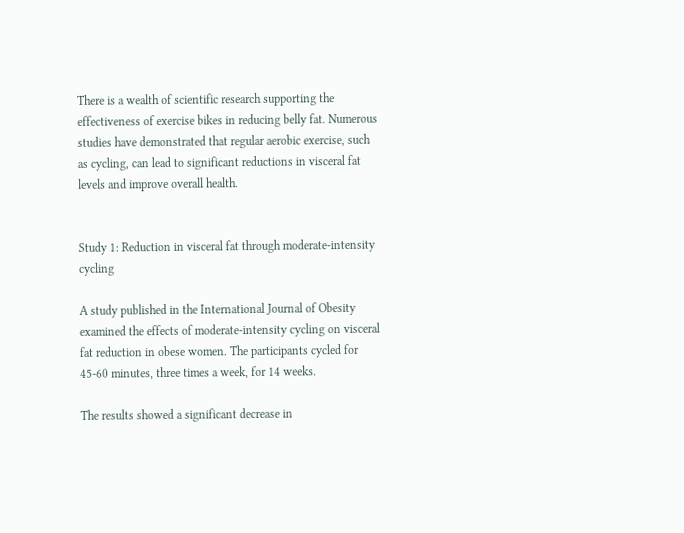There is a wealth of scientific research supporting the effectiveness of exercise bikes in reducing belly fat. Numerous studies have demonstrated that regular aerobic exercise, such as cycling, can lead to significant reductions in visceral fat levels and improve overall health.


Study 1: Reduction in visceral fat through moderate-intensity cycling

A study published in the International Journal of Obesity examined the effects of moderate-intensity cycling on visceral fat reduction in obese women. The participants cycled for 45-60 minutes, three times a week, for 14 weeks.

The results showed a significant decrease in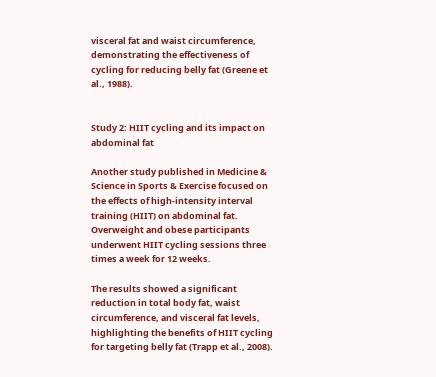visceral fat and waist circumference, demonstrating the effectiveness of cycling for reducing belly fat (Greene et al., 1988).


Study 2: HIIT cycling and its impact on abdominal fat

Another study published in Medicine & Science in Sports & Exercise focused on the effects of high-intensity interval training (HIIT) on abdominal fat. Overweight and obese participants underwent HIIT cycling sessions three times a week for 12 weeks.

The results showed a significant reduction in total body fat, waist circumference, and visceral fat levels, highlighting the benefits of HIIT cycling for targeting belly fat (Trapp et al., 2008).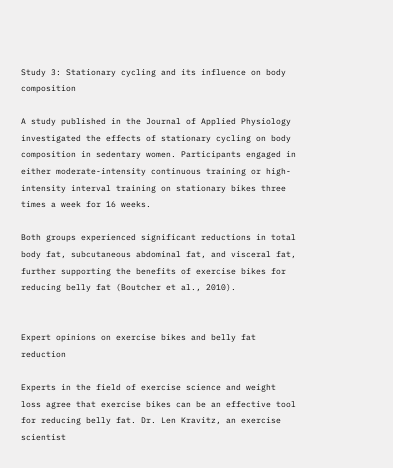Study 3: Stationary cycling and its influence on body composition

A study published in the Journal of Applied Physiology investigated the effects of stationary cycling on body composition in sedentary women. Participants engaged in either moderate-intensity continuous training or high-intensity interval training on stationary bikes three times a week for 16 weeks.

Both groups experienced significant reductions in total body fat, subcutaneous abdominal fat, and visceral fat, further supporting the benefits of exercise bikes for reducing belly fat (Boutcher et al., 2010).


Expert opinions on exercise bikes and belly fat reduction

Experts in the field of exercise science and weight loss agree that exercise bikes can be an effective tool for reducing belly fat. Dr. Len Kravitz, an exercise scientist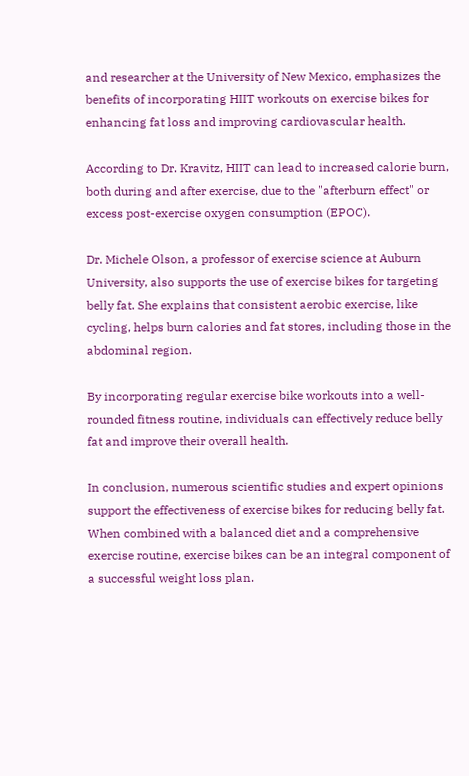and researcher at the University of New Mexico, emphasizes the benefits of incorporating HIIT workouts on exercise bikes for enhancing fat loss and improving cardiovascular health.

According to Dr. Kravitz, HIIT can lead to increased calorie burn, both during and after exercise, due to the "afterburn effect" or excess post-exercise oxygen consumption (EPOC).

Dr. Michele Olson, a professor of exercise science at Auburn University, also supports the use of exercise bikes for targeting belly fat. She explains that consistent aerobic exercise, like cycling, helps burn calories and fat stores, including those in the abdominal region.

By incorporating regular exercise bike workouts into a well-rounded fitness routine, individuals can effectively reduce belly fat and improve their overall health.

In conclusion, numerous scientific studies and expert opinions support the effectiveness of exercise bikes for reducing belly fat. When combined with a balanced diet and a comprehensive exercise routine, exercise bikes can be an integral component of a successful weight loss plan.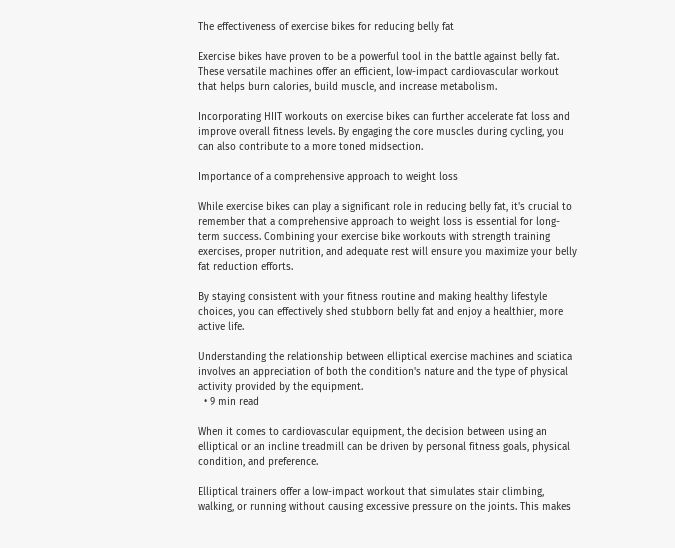The effectiveness of exercise bikes for reducing belly fat

Exercise bikes have proven to be a powerful tool in the battle against belly fat. These versatile machines offer an efficient, low-impact cardiovascular workout that helps burn calories, build muscle, and increase metabolism.

Incorporating HIIT workouts on exercise bikes can further accelerate fat loss and improve overall fitness levels. By engaging the core muscles during cycling, you can also contribute to a more toned midsection.

Importance of a comprehensive approach to weight loss

While exercise bikes can play a significant role in reducing belly fat, it's crucial to remember that a comprehensive approach to weight loss is essential for long-term success. Combining your exercise bike workouts with strength training exercises, proper nutrition, and adequate rest will ensure you maximize your belly fat reduction efforts.

By staying consistent with your fitness routine and making healthy lifestyle choices, you can effectively shed stubborn belly fat and enjoy a healthier, more active life.

Understanding the relationship between elliptical exercise machines and sciatica involves an appreciation of both the condition's nature and the type of physical activity provided by the equipment.
  • 9 min read

When it comes to cardiovascular equipment, the decision between using an elliptical or an incline treadmill can be driven by personal fitness goals, physical condition, and preference.

Elliptical trainers offer a low-impact workout that simulates stair climbing, walking, or running without causing excessive pressure on the joints. This makes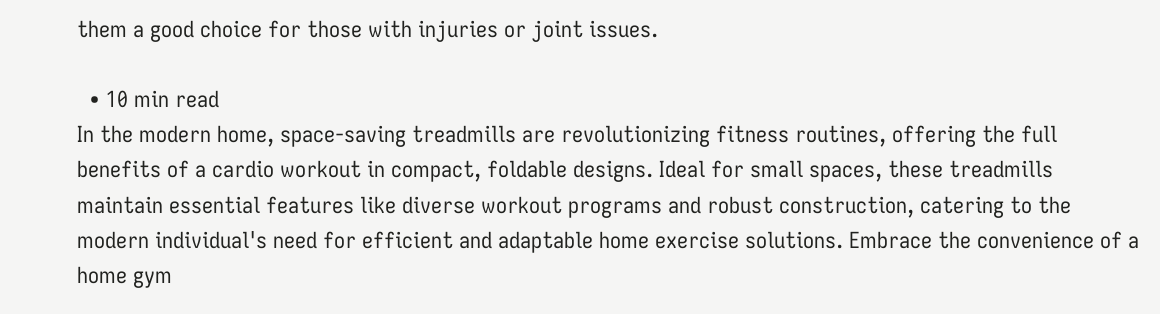them a good choice for those with injuries or joint issues.

  • 10 min read
In the modern home, space-saving treadmills are revolutionizing fitness routines, offering the full benefits of a cardio workout in compact, foldable designs. Ideal for small spaces, these treadmills maintain essential features like diverse workout programs and robust construction, catering to the modern individual's need for efficient and adaptable home exercise solutions. Embrace the convenience of a home gym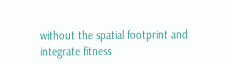without the spatial footprint and integrate fitness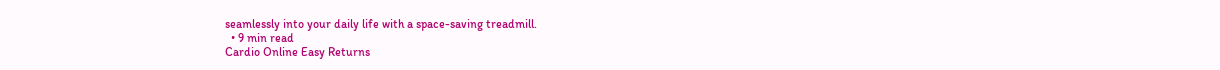seamlessly into your daily life with a space-saving treadmill.
  • 9 min read
Cardio Online Easy Returns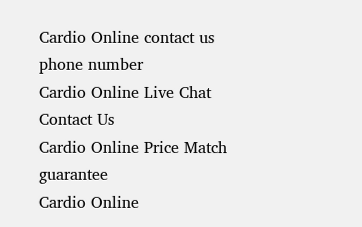Cardio Online contact us phone number
Cardio Online Live Chat Contact Us
Cardio Online Price Match guarantee
Cardio Online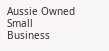Aussie Owned Small Business